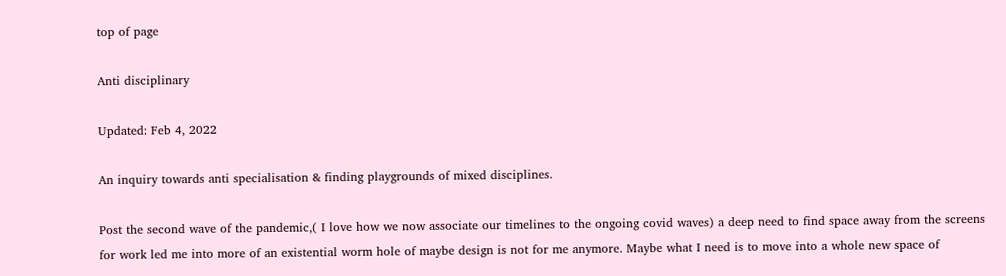top of page

Anti disciplinary

Updated: Feb 4, 2022

An inquiry towards anti specialisation & finding playgrounds of mixed disciplines.

Post the second wave of the pandemic,( I love how we now associate our timelines to the ongoing covid waves) a deep need to find space away from the screens for work led me into more of an existential worm hole of maybe design is not for me anymore. Maybe what I need is to move into a whole new space of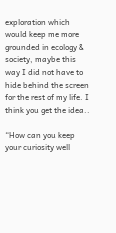exploration which would keep me more grounded in ecology & society, maybe this way I did not have to hide behind the screen for the rest of my life. I think you get the idea..

“How can you keep your curiosity well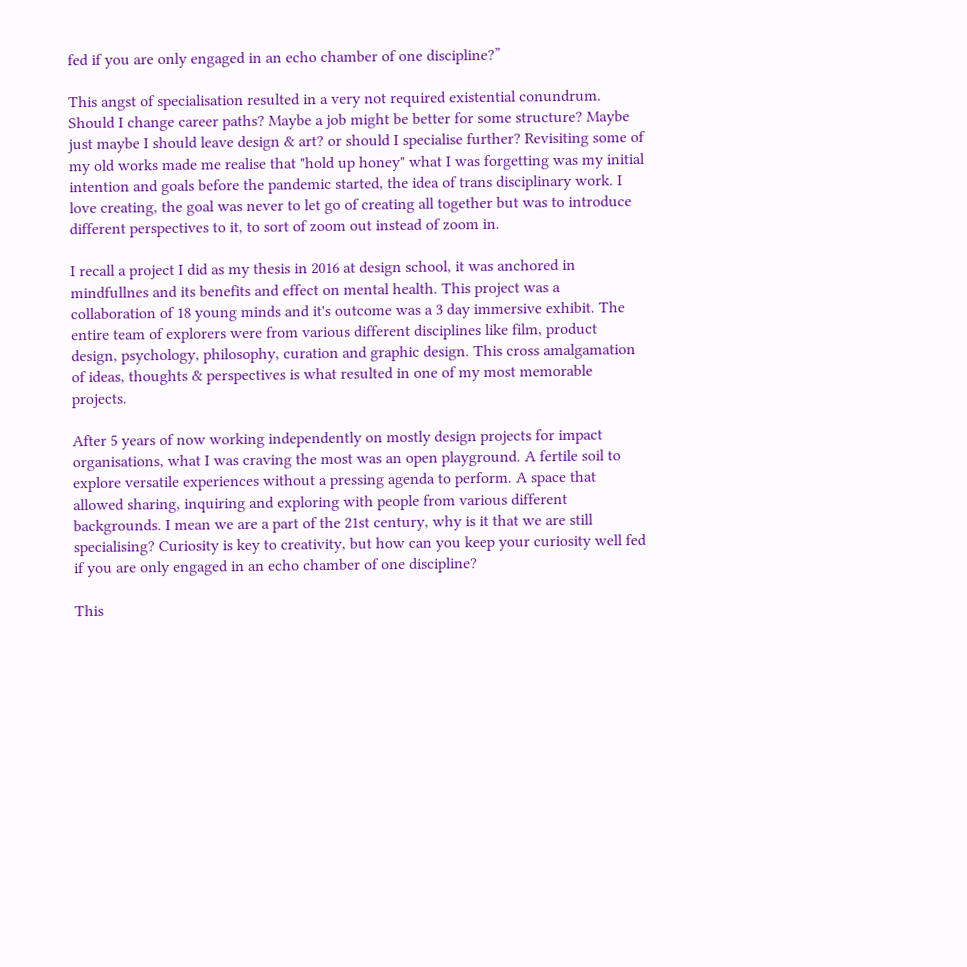fed if you are only engaged in an echo chamber of one discipline?”

This angst of specialisation resulted in a very not required existential conundrum. Should I change career paths? Maybe a job might be better for some structure? Maybe just maybe I should leave design & art? or should I specialise further? Revisiting some of my old works made me realise that "hold up honey" what I was forgetting was my initial intention and goals before the pandemic started, the idea of trans disciplinary work. I love creating, the goal was never to let go of creating all together but was to introduce different perspectives to it, to sort of zoom out instead of zoom in.

I recall a project I did as my thesis in 2016 at design school, it was anchored in mindfullnes and its benefits and effect on mental health. This project was a collaboration of 18 young minds and it's outcome was a 3 day immersive exhibit. The entire team of explorers were from various different disciplines like film, product design, psychology, philosophy, curation and graphic design. This cross amalgamation of ideas, thoughts & perspectives is what resulted in one of my most memorable projects.

After 5 years of now working independently on mostly design projects for impact organisations, what I was craving the most was an open playground. A fertile soil to explore versatile experiences without a pressing agenda to perform. A space that allowed sharing, inquiring and exploring with people from various different backgrounds. I mean we are a part of the 21st century, why is it that we are still specialising? Curiosity is key to creativity, but how can you keep your curiosity well fed if you are only engaged in an echo chamber of one discipline?

This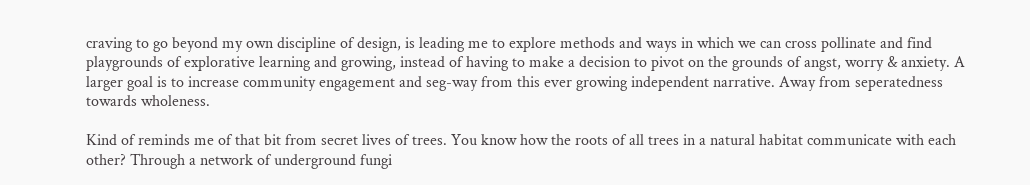craving to go beyond my own discipline of design, is leading me to explore methods and ways in which we can cross pollinate and find playgrounds of explorative learning and growing, instead of having to make a decision to pivot on the grounds of angst, worry & anxiety. A larger goal is to increase community engagement and seg-way from this ever growing independent narrative. Away from seperatedness towards wholeness.

Kind of reminds me of that bit from secret lives of trees. You know how the roots of all trees in a natural habitat communicate with each other? Through a network of underground fungi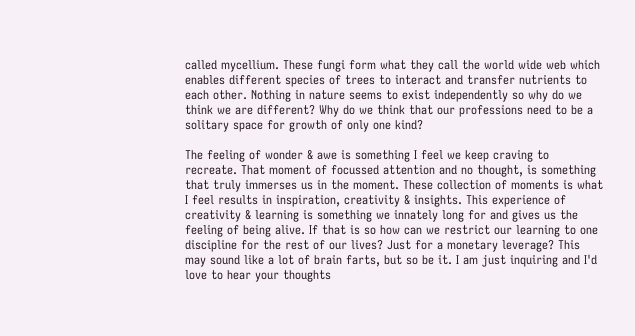called mycellium. These fungi form what they call the world wide web which enables different species of trees to interact and transfer nutrients to each other. Nothing in nature seems to exist independently so why do we think we are different? Why do we think that our professions need to be a solitary space for growth of only one kind?

The feeling of wonder & awe is something I feel we keep craving to recreate. That moment of focussed attention and no thought, is something that truly immerses us in the moment. These collection of moments is what I feel results in inspiration, creativity & insights. This experience of creativity & learning is something we innately long for and gives us the feeling of being alive. If that is so how can we restrict our learning to one discipline for the rest of our lives? Just for a monetary leverage? This may sound like a lot of brain farts, but so be it. I am just inquiring and I'd love to hear your thoughts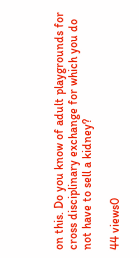on this. Do you know of adult playgrounds for cross disciplinary exchange for which you do not have to sell a kidney?

44 views0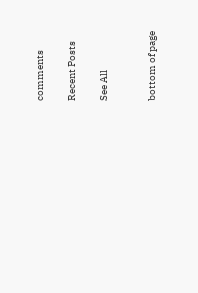comments

Recent Posts

See All


bottom of page